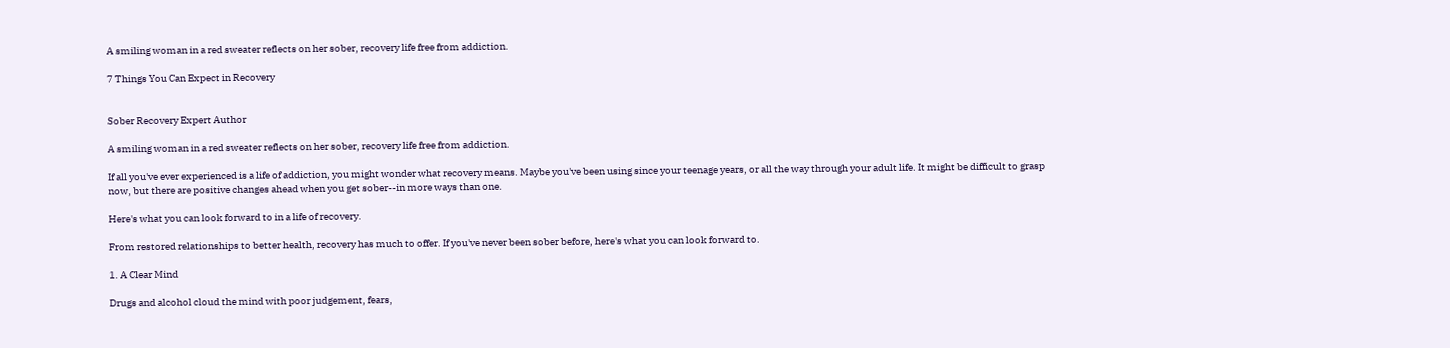A smiling woman in a red sweater reflects on her sober, recovery life free from addiction.

7 Things You Can Expect in Recovery


Sober Recovery Expert Author

A smiling woman in a red sweater reflects on her sober, recovery life free from addiction.

If all you've ever experienced is a life of addiction, you might wonder what recovery means. Maybe you've been using since your teenage years, or all the way through your adult life. It might be difficult to grasp now, but there are positive changes ahead when you get sober--in more ways than one.

Here's what you can look forward to in a life of recovery.

From restored relationships to better health, recovery has much to offer. If you've never been sober before, here's what you can look forward to.

1. A Clear Mind

Drugs and alcohol cloud the mind with poor judgement, fears,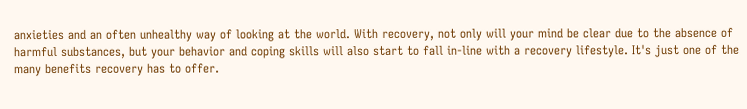anxieties and an often unhealthy way of looking at the world. With recovery, not only will your mind be clear due to the absence of harmful substances, but your behavior and coping skills will also start to fall in-line with a recovery lifestyle. It's just one of the many benefits recovery has to offer.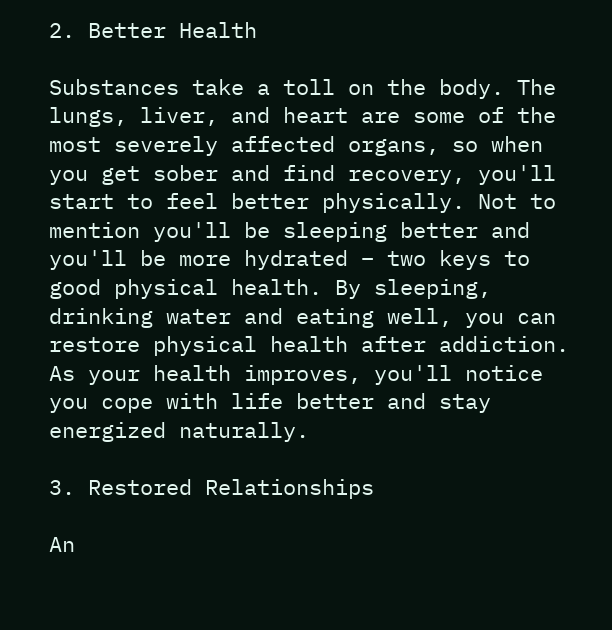2. Better Health

Substances take a toll on the body. The lungs, liver, and heart are some of the most severely affected organs, so when you get sober and find recovery, you'll start to feel better physically. Not to mention you'll be sleeping better and you'll be more hydrated – two keys to good physical health. By sleeping, drinking water and eating well, you can restore physical health after addiction. As your health improves, you'll notice you cope with life better and stay energized naturally.

3. Restored Relationships

An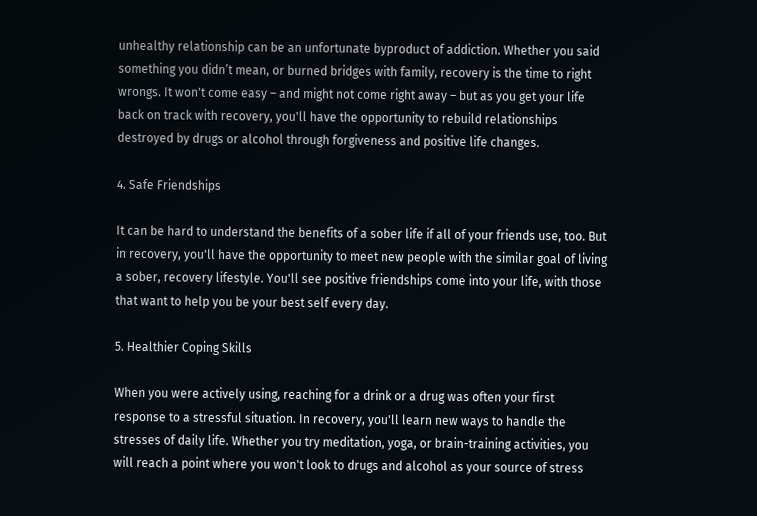unhealthy relationship can be an unfortunate byproduct of addiction. Whether you said something you didn’t mean, or burned bridges with family, recovery is the time to right wrongs. It won't come easy – and might not come right away – but as you get your life back on track with recovery, you'll have the opportunity to rebuild relationships destroyed by drugs or alcohol through forgiveness and positive life changes.

4. Safe Friendships

It can be hard to understand the benefits of a sober life if all of your friends use, too. But in recovery, you'll have the opportunity to meet new people with the similar goal of living a sober, recovery lifestyle. You'll see positive friendships come into your life, with those that want to help you be your best self every day.

5. Healthier Coping Skills

When you were actively using, reaching for a drink or a drug was often your first response to a stressful situation. In recovery, you'll learn new ways to handle the stresses of daily life. Whether you try meditation, yoga, or brain-training activities, you will reach a point where you won't look to drugs and alcohol as your source of stress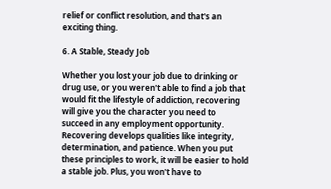relief or conflict resolution, and that's an exciting thing.

6. A Stable, Steady Job

Whether you lost your job due to drinking or drug use, or you weren't able to find a job that would fit the lifestyle of addiction, recovering will give you the character you need to succeed in any employment opportunity. Recovering develops qualities like integrity, determination, and patience. When you put these principles to work, it will be easier to hold a stable job. Plus, you won't have to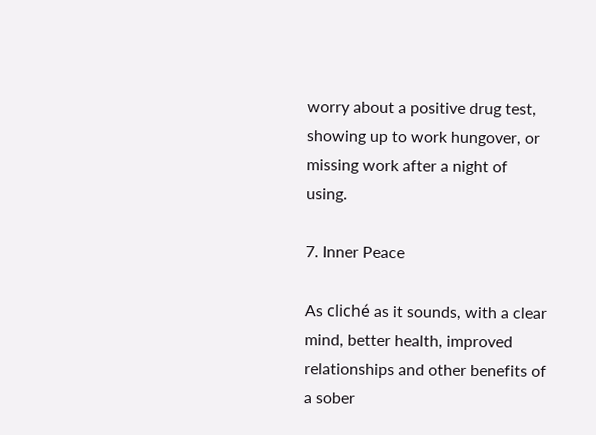worry about a positive drug test, showing up to work hungover, or missing work after a night of using.

7. Inner Peace

As cliché as it sounds, with a clear mind, better health, improved relationships and other benefits of a sober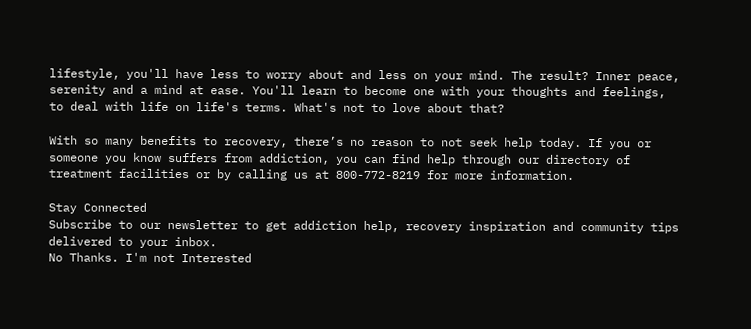lifestyle, you'll have less to worry about and less on your mind. The result? Inner peace, serenity and a mind at ease. You'll learn to become one with your thoughts and feelings, to deal with life on life's terms. What's not to love about that?

With so many benefits to recovery, there’s no reason to not seek help today. If you or someone you know suffers from addiction, you can find help through our directory of treatment facilities or by calling us at 800-772-8219 for more information.

Stay Connected
Subscribe to our newsletter to get addiction help, recovery inspiration and community tips delivered to your inbox.
No Thanks. I'm not Interested